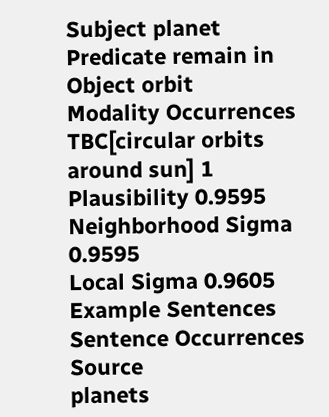Subject planet
Predicate remain in
Object orbit
Modality Occurrences
TBC[circular orbits around sun] 1
Plausibility 0.9595
Neighborhood Sigma 0.9595
Local Sigma 0.9605
Example Sentences
Sentence Occurrences Source
planets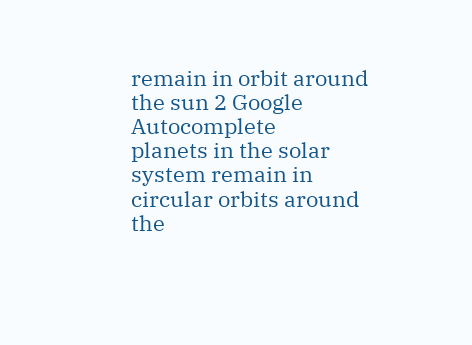remain in orbit around the sun 2 Google Autocomplete
planets in the solar system remain in circular orbits around the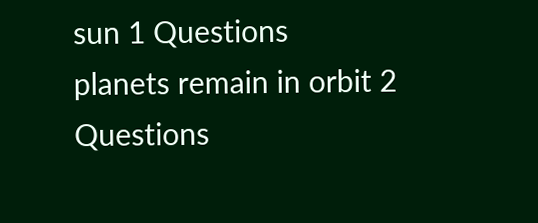sun 1 Questions
planets remain in orbit 2 Questions